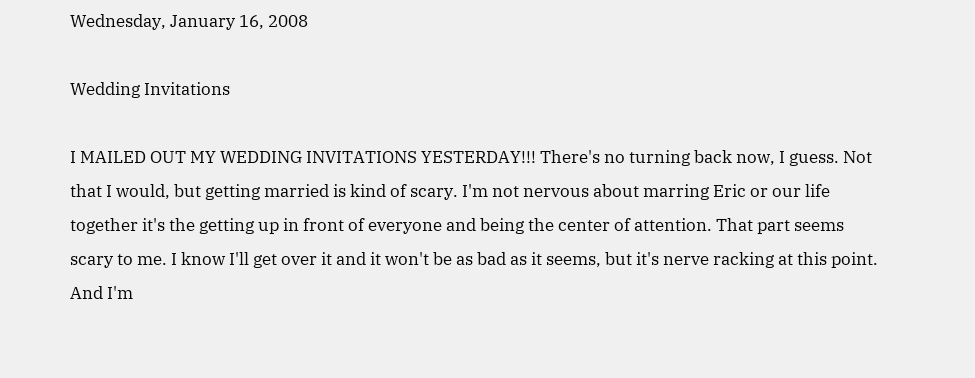Wednesday, January 16, 2008

Wedding Invitations

I MAILED OUT MY WEDDING INVITATIONS YESTERDAY!!! There's no turning back now, I guess. Not that I would, but getting married is kind of scary. I'm not nervous about marring Eric or our life together it's the getting up in front of everyone and being the center of attention. That part seems scary to me. I know I'll get over it and it won't be as bad as it seems, but it's nerve racking at this point. And I'm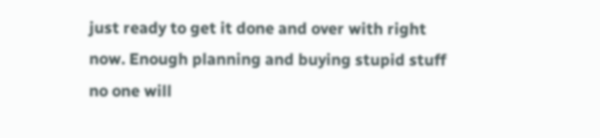just ready to get it done and over with right now. Enough planning and buying stupid stuff no one will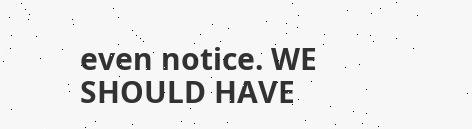even notice. WE SHOULD HAVE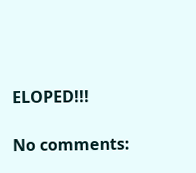ELOPED!!!

No comments: